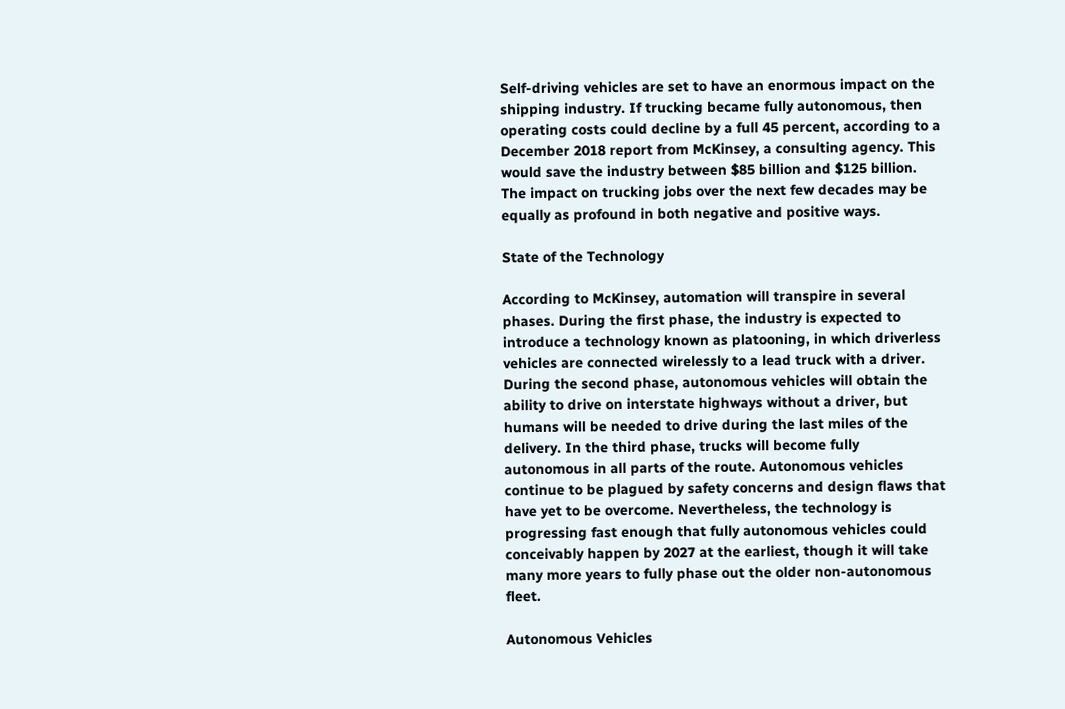Self-driving vehicles are set to have an enormous impact on the shipping industry. If trucking became fully autonomous, then operating costs could decline by a full 45 percent, according to a December 2018 report from McKinsey, a consulting agency. This would save the industry between $85 billion and $125 billion. The impact on trucking jobs over the next few decades may be equally as profound in both negative and positive ways.

State of the Technology

According to McKinsey, automation will transpire in several phases. During the first phase, the industry is expected to introduce a technology known as platooning, in which driverless vehicles are connected wirelessly to a lead truck with a driver. During the second phase, autonomous vehicles will obtain the ability to drive on interstate highways without a driver, but humans will be needed to drive during the last miles of the delivery. In the third phase, trucks will become fully autonomous in all parts of the route. Autonomous vehicles continue to be plagued by safety concerns and design flaws that have yet to be overcome. Nevertheless, the technology is progressing fast enough that fully autonomous vehicles could conceivably happen by 2027 at the earliest, though it will take many more years to fully phase out the older non-autonomous fleet.

Autonomous Vehicles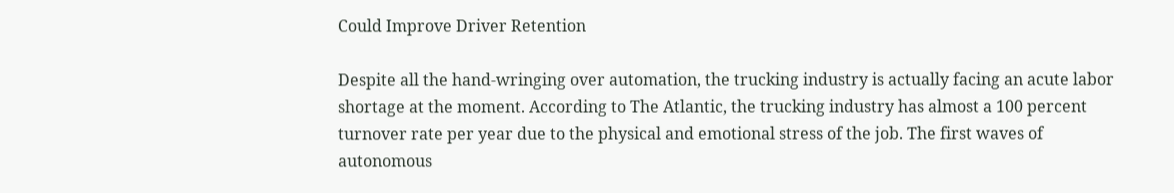Could Improve Driver Retention

Despite all the hand-wringing over automation, the trucking industry is actually facing an acute labor shortage at the moment. According to The Atlantic, the trucking industry has almost a 100 percent turnover rate per year due to the physical and emotional stress of the job. The first waves of autonomous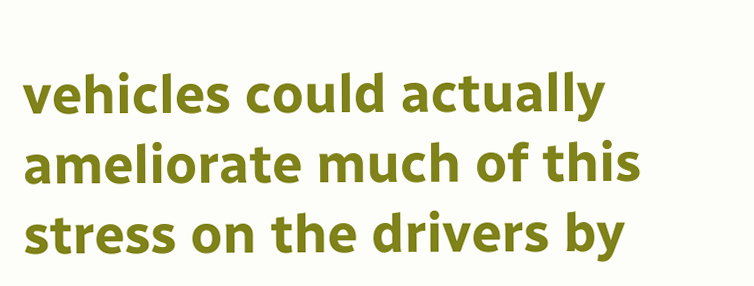vehicles could actually ameliorate much of this stress on the drivers by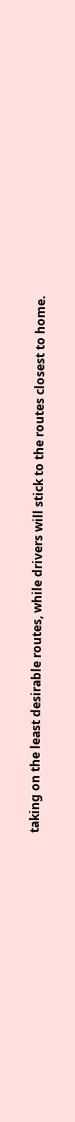taking on the least desirable routes, while drivers will stick to the routes closest to home.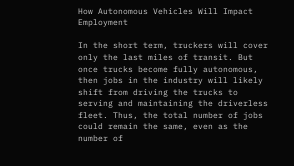How Autonomous Vehicles Will Impact Employment

In the short term, truckers will cover only the last miles of transit. But once trucks become fully autonomous, then jobs in the industry will likely shift from driving the trucks to serving and maintaining the driverless fleet. Thus, the total number of jobs could remain the same, even as the number of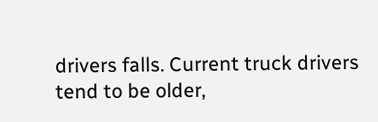drivers falls. Current truck drivers tend to be older,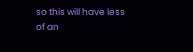so this will have less of an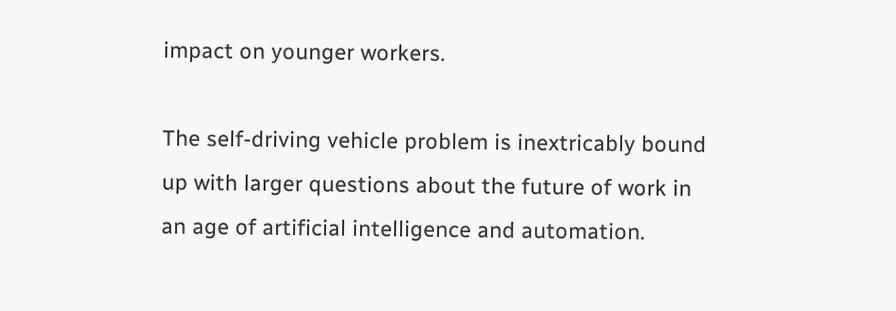impact on younger workers.

The self-driving vehicle problem is inextricably bound up with larger questions about the future of work in an age of artificial intelligence and automation.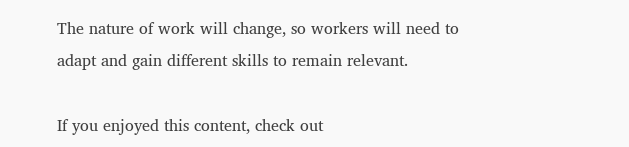The nature of work will change, so workers will need to adapt and gain different skills to remain relevant.

If you enjoyed this content, check out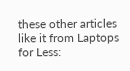these other articles like it from Laptops for Less: